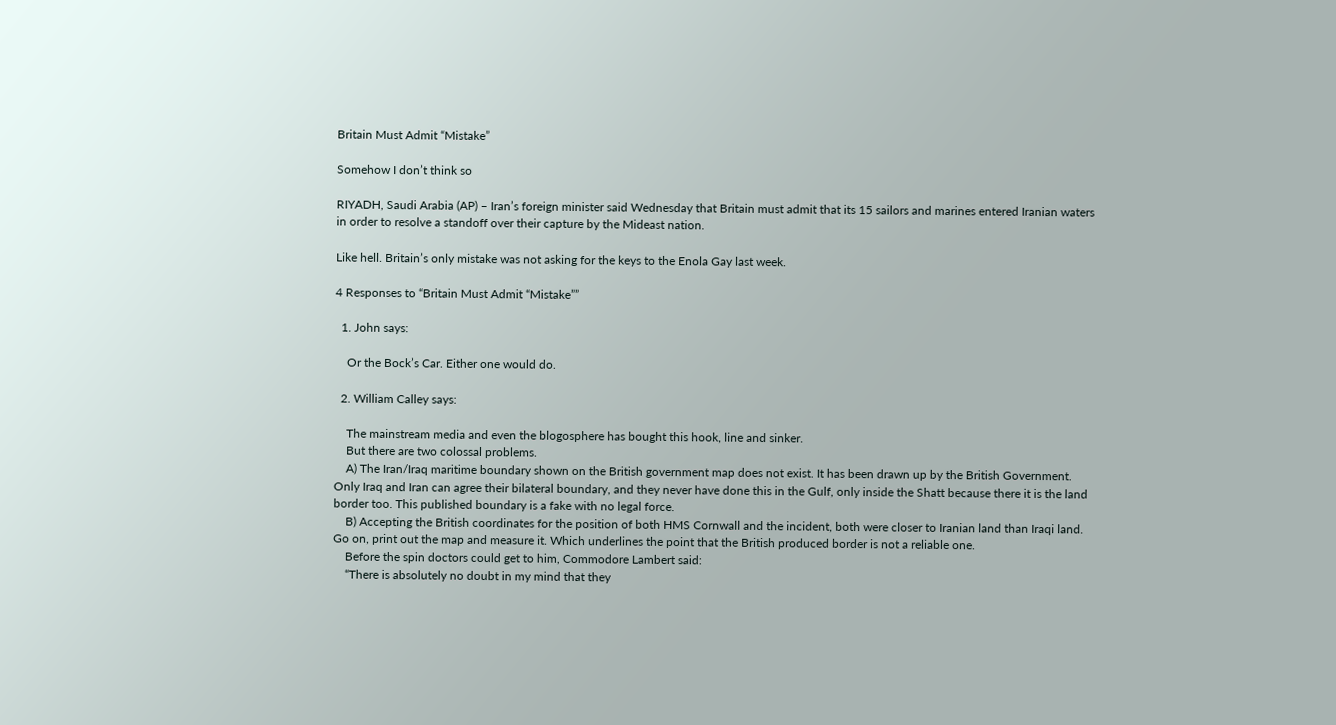Britain Must Admit “Mistake”

Somehow I don’t think so

RIYADH, Saudi Arabia (AP) – Iran’s foreign minister said Wednesday that Britain must admit that its 15 sailors and marines entered Iranian waters in order to resolve a standoff over their capture by the Mideast nation.

Like hell. Britain’s only mistake was not asking for the keys to the Enola Gay last week.

4 Responses to “Britain Must Admit “Mistake””

  1. John says:

    Or the Bock’s Car. Either one would do.

  2. William Calley says:

    The mainstream media and even the blogosphere has bought this hook, line and sinker.
    But there are two colossal problems.
    A) The Iran/Iraq maritime boundary shown on the British government map does not exist. It has been drawn up by the British Government. Only Iraq and Iran can agree their bilateral boundary, and they never have done this in the Gulf, only inside the Shatt because there it is the land border too. This published boundary is a fake with no legal force.
    B) Accepting the British coordinates for the position of both HMS Cornwall and the incident, both were closer to Iranian land than Iraqi land. Go on, print out the map and measure it. Which underlines the point that the British produced border is not a reliable one.
    Before the spin doctors could get to him, Commodore Lambert said:
    “There is absolutely no doubt in my mind that they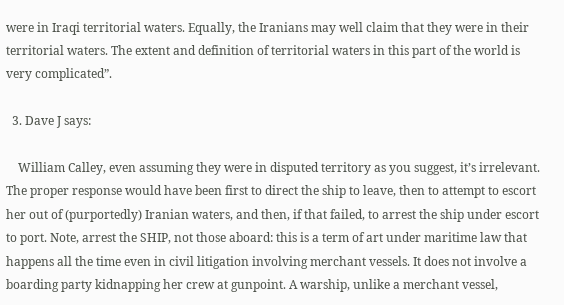were in Iraqi territorial waters. Equally, the Iranians may well claim that they were in their territorial waters. The extent and definition of territorial waters in this part of the world is very complicated”.

  3. Dave J says:

    William Calley, even assuming they were in disputed territory as you suggest, it’s irrelevant. The proper response would have been first to direct the ship to leave, then to attempt to escort her out of (purportedly) Iranian waters, and then, if that failed, to arrest the ship under escort to port. Note, arrest the SHIP, not those aboard: this is a term of art under maritime law that happens all the time even in civil litigation involving merchant vessels. It does not involve a boarding party kidnapping her crew at gunpoint. A warship, unlike a merchant vessel,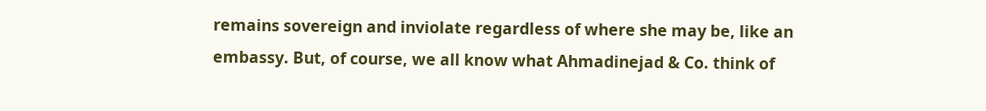remains sovereign and inviolate regardless of where she may be, like an embassy. But, of course, we all know what Ahmadinejad & Co. think of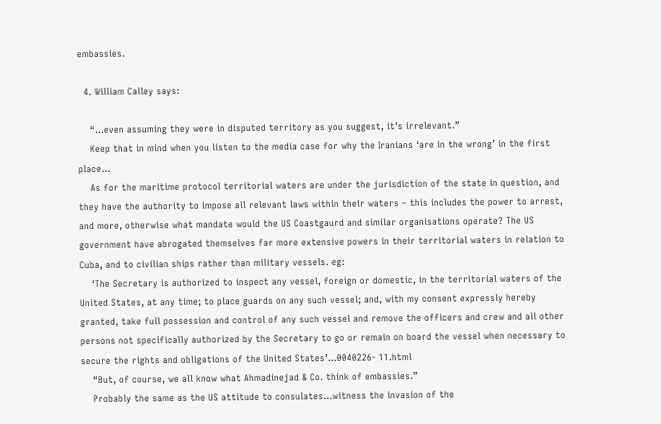embassies.

  4. William Calley says:

    “…even assuming they were in disputed territory as you suggest, it’s irrelevant.”
    Keep that in mind when you listen to the media case for why the Iranians ‘are in the wrong’ in the first place…
    As for the maritime protocol territorial waters are under the jurisdiction of the state in question, and they have the authority to impose all relevant laws within their waters – this includes the power to arrest, and more, otherwise what mandate would the US Coastgaurd and similar organisations operate? The US government have abrogated themselves far more extensive powers in their territorial waters in relation to Cuba, and to civilian ships rather than military vessels. eg:
    ‘The Secretary is authorized to inspect any vessel, foreign or domestic, in the territorial waters of the United States, at any time; to place guards on any such vessel; and, with my consent expressly hereby granted, take full possession and control of any such vessel and remove the officers and crew and all other persons not specifically authorized by the Secretary to go or remain on board the vessel when necessary to secure the rights and obligations of the United States’…0040226- 11.html
    “But, of course, we all know what Ahmadinejad & Co. think of embassies.”
    Probably the same as the US attitude to consulates…witness the invasion of the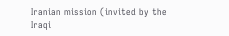Iranian mission (invited by the Iraqi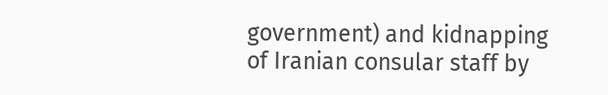government) and kidnapping of Iranian consular staff by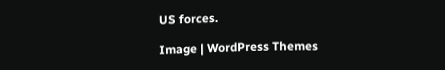US forces.

Image | WordPress Themes